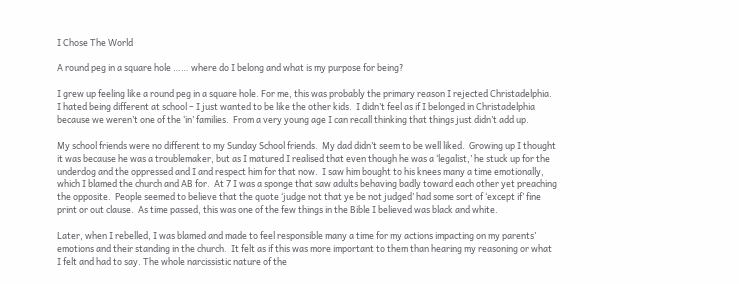I Chose The World

A round peg in a square hole …… where do I belong and what is my purpose for being?

I grew up feeling like a round peg in a square hole. For me, this was probably the primary reason I rejected Christadelphia.   I hated being different at school – I just wanted to be like the other kids.  I didn’t feel as if I belonged in Christadelphia because we weren’t one of the ‘in’ families.  From a very young age I can recall thinking that things just didn’t add up.

My school friends were no different to my Sunday School friends.  My dad didn’t seem to be well liked.  Growing up I thought it was because he was a troublemaker, but as I matured I realised that even though he was a ‘legalist,’ he stuck up for the underdog and the oppressed and I and respect him for that now.  I saw him bought to his knees many a time emotionally, which I blamed the church and AB for.  At 7 I was a sponge that saw adults behaving badly toward each other yet preaching the opposite.  People seemed to believe that the quote ‘judge not that ye be not judged’ had some sort of ‘except if’ fine print or out clause.  As time passed, this was one of the few things in the Bible I believed was black and white.

Later, when I rebelled, I was blamed and made to feel responsible many a time for my actions impacting on my parents’ emotions and their standing in the church.  It felt as if this was more important to them than hearing my reasoning or what I felt and had to say. The whole narcissistic nature of the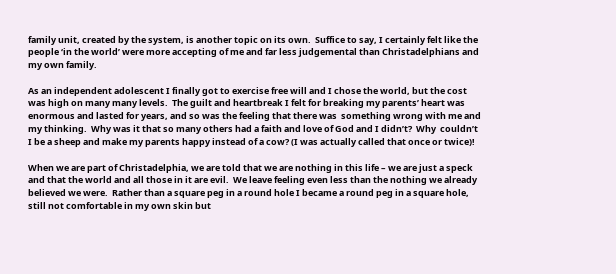family unit, created by the system, is another topic on its own.  Suffice to say, I certainly felt like the people ‘in the world’ were more accepting of me and far less judgemental than Christadelphians and my own family.

As an independent adolescent I finally got to exercise free will and I chose the world, but the cost was high on many many levels.  The guilt and heartbreak I felt for breaking my parents’ heart was enormous and lasted for years, and so was the feeling that there was  something wrong with me and my thinking.  Why was it that so many others had a faith and love of God and I didn’t?  Why  couldn’t I be a sheep and make my parents happy instead of a cow? (I was actually called that once or twice)!

When we are part of Christadelphia, we are told that we are nothing in this life – we are just a speck and that the world and all those in it are evil.  We leave feeling even less than the nothing we already believed we were.  Rather than a square peg in a round hole I became a round peg in a square hole, still not comfortable in my own skin but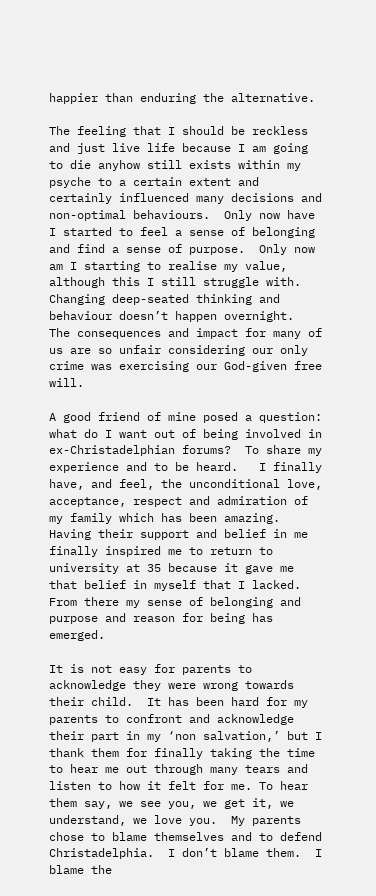happier than enduring the alternative.

The feeling that I should be reckless and just live life because I am going to die anyhow still exists within my psyche to a certain extent and certainly influenced many decisions and non-optimal behaviours.  Only now have I started to feel a sense of belonging and find a sense of purpose.  Only now am I starting to realise my value, although this I still struggle with.  Changing deep-seated thinking and behaviour doesn’t happen overnight.  The consequences and impact for many of us are so unfair considering our only crime was exercising our God-given free will.

A good friend of mine posed a question: what do I want out of being involved in ex-Christadelphian forums?  To share my experience and to be heard.   I finally have, and feel, the unconditional love, acceptance, respect and admiration of my family which has been amazing.  Having their support and belief in me finally inspired me to return to university at 35 because it gave me that belief in myself that I lacked.  From there my sense of belonging and purpose and reason for being has emerged.

It is not easy for parents to acknowledge they were wrong towards their child.  It has been hard for my parents to confront and acknowledge their part in my ‘non salvation,’ but I thank them for finally taking the time to hear me out through many tears and listen to how it felt for me. To hear them say, we see you, we get it, we understand, we love you.  My parents chose to blame themselves and to defend Christadelphia.  I don’t blame them.  I blame the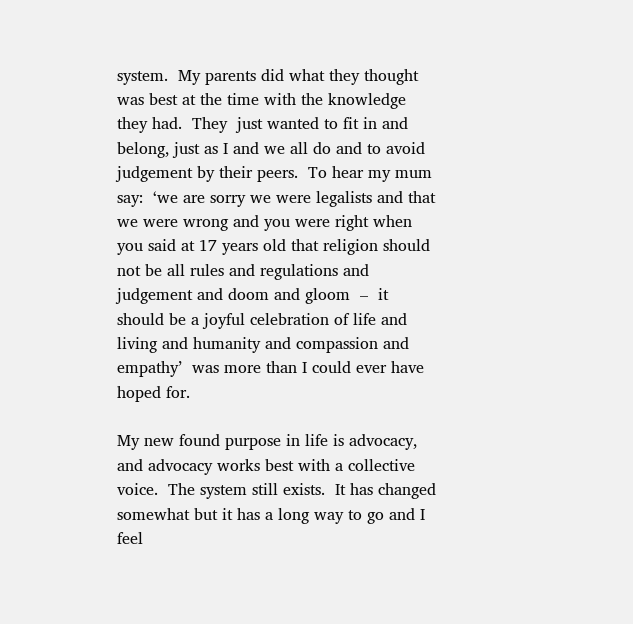system.  My parents did what they thought was best at the time with the knowledge they had.  They  just wanted to fit in and belong, just as I and we all do and to avoid judgement by their peers.  To hear my mum say:  ‘we are sorry we were legalists and that we were wrong and you were right when you said at 17 years old that religion should not be all rules and regulations and judgement and doom and gloom  –  it should be a joyful celebration of life and living and humanity and compassion and empathy’  was more than I could ever have hoped for.

My new found purpose in life is advocacy,  and advocacy works best with a collective voice.  The system still exists.  It has changed somewhat but it has a long way to go and I feel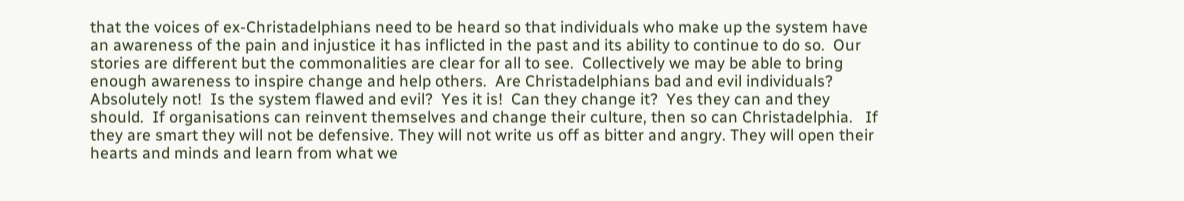that the voices of ex-Christadelphians need to be heard so that individuals who make up the system have an awareness of the pain and injustice it has inflicted in the past and its ability to continue to do so.  Our stories are different but the commonalities are clear for all to see.  Collectively we may be able to bring enough awareness to inspire change and help others.  Are Christadelphians bad and evil individuals?  Absolutely not!  Is the system flawed and evil?  Yes it is!  Can they change it?  Yes they can and they should.  If organisations can reinvent themselves and change their culture, then so can Christadelphia.   If they are smart they will not be defensive. They will not write us off as bitter and angry. They will open their hearts and minds and learn from what we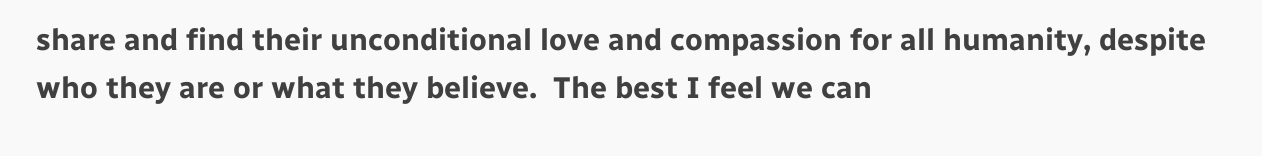share and find their unconditional love and compassion for all humanity, despite who they are or what they believe.  The best I feel we can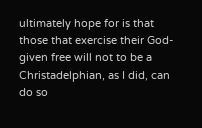ultimately hope for is that those that exercise their God-given free will not to be a Christadelphian, as I did, can do so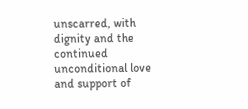unscarred, with dignity and the continued unconditional love and support of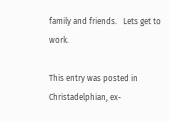family and friends.   Lets get to work.

This entry was posted in Christadelphian, ex-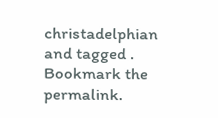christadelphian and tagged . Bookmark the permalink.